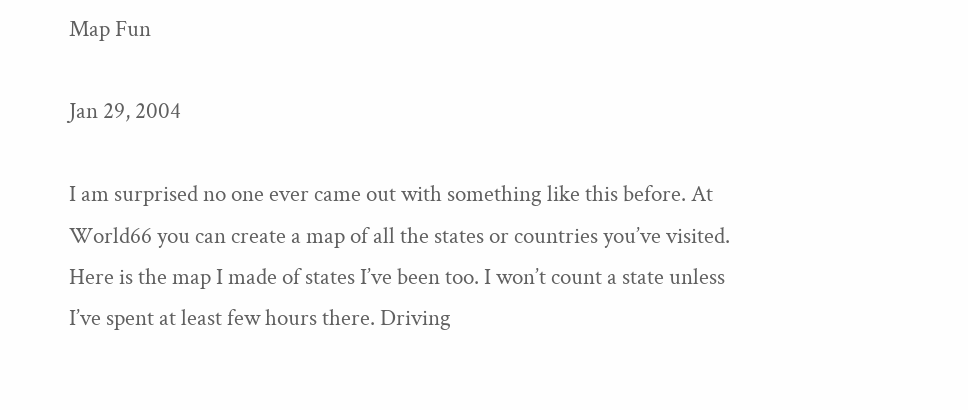Map Fun

Jan 29, 2004

I am surprised no one ever came out with something like this before. At World66 you can create a map of all the states or countries you’ve visited. Here is the map I made of states I’ve been too. I won’t count a state unless I’ve spent at least few hours there. Driving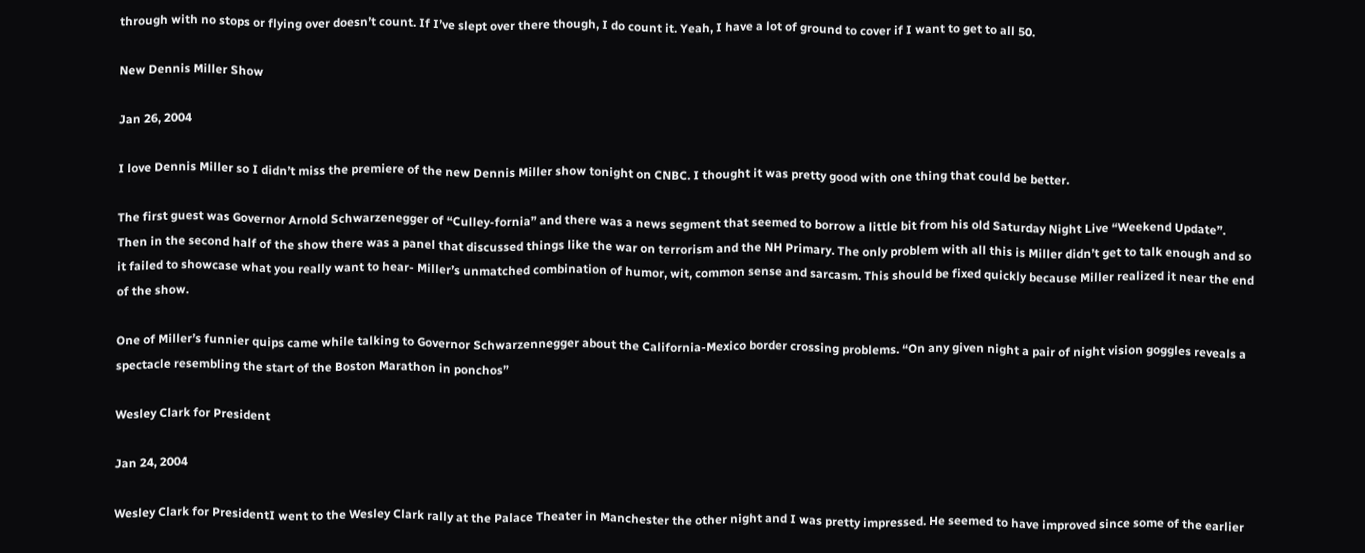through with no stops or flying over doesn’t count. If I’ve slept over there though, I do count it. Yeah, I have a lot of ground to cover if I want to get to all 50.

New Dennis Miller Show

Jan 26, 2004

I love Dennis Miller so I didn’t miss the premiere of the new Dennis Miller show tonight on CNBC. I thought it was pretty good with one thing that could be better.

The first guest was Governor Arnold Schwarzenegger of “Culley-fornia” and there was a news segment that seemed to borrow a little bit from his old Saturday Night Live “Weekend Update”. Then in the second half of the show there was a panel that discussed things like the war on terrorism and the NH Primary. The only problem with all this is Miller didn’t get to talk enough and so it failed to showcase what you really want to hear- Miller’s unmatched combination of humor, wit, common sense and sarcasm. This should be fixed quickly because Miller realized it near the end of the show.

One of Miller’s funnier quips came while talking to Governor Schwarzennegger about the California-Mexico border crossing problems. “On any given night a pair of night vision goggles reveals a spectacle resembling the start of the Boston Marathon in ponchos”

Wesley Clark for President

Jan 24, 2004

Wesley Clark for PresidentI went to the Wesley Clark rally at the Palace Theater in Manchester the other night and I was pretty impressed. He seemed to have improved since some of the earlier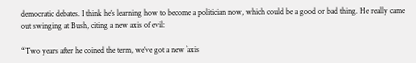democratic debates. I think he’s learning how to become a politician now, which could be a good or bad thing. He really came out swinging at Bush, citing a new axis of evil:

“Two years after he coined the term, we’ve got a new `axis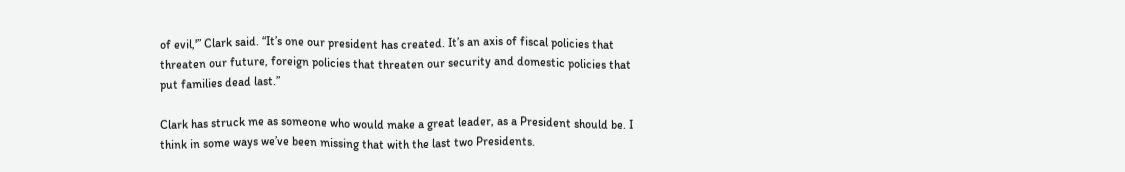of evil,'” Clark said. “It’s one our president has created. It’s an axis of fiscal policies that threaten our future, foreign policies that threaten our security and domestic policies that put families dead last.”

Clark has struck me as someone who would make a great leader, as a President should be. I think in some ways we’ve been missing that with the last two Presidents.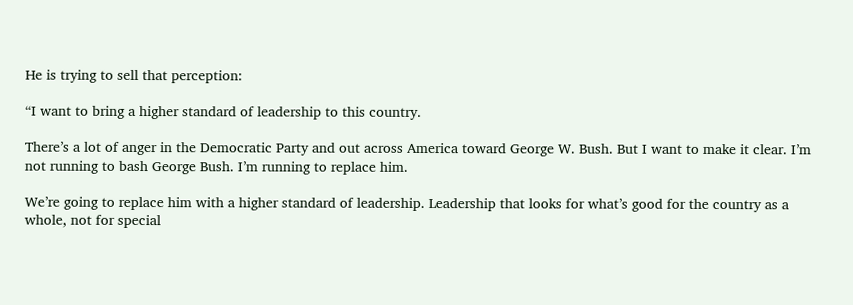He is trying to sell that perception:

“I want to bring a higher standard of leadership to this country.

There’s a lot of anger in the Democratic Party and out across America toward George W. Bush. But I want to make it clear. I’m not running to bash George Bush. I’m running to replace him.

We’re going to replace him with a higher standard of leadership. Leadership that looks for what’s good for the country as a whole, not for special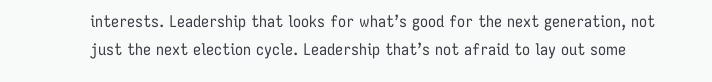interests. Leadership that looks for what’s good for the next generation, not just the next election cycle. Leadership that’s not afraid to lay out some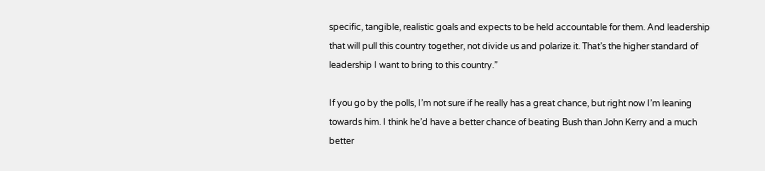specific, tangible, realistic goals and expects to be held accountable for them. And leadership that will pull this country together, not divide us and polarize it. That’s the higher standard of leadership I want to bring to this country.”

If you go by the polls, I’m not sure if he really has a great chance, but right now I’m leaning towards him. I think he’d have a better chance of beating Bush than John Kerry and a much better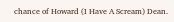chance of Howard (I Have A Scream) Dean.